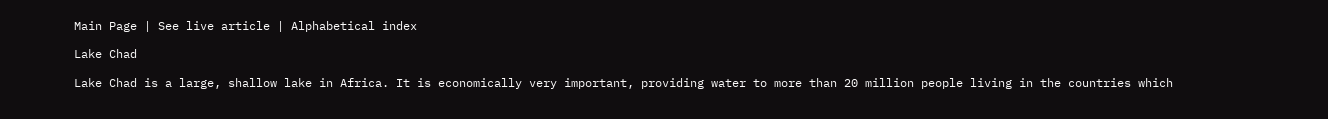Main Page | See live article | Alphabetical index

Lake Chad

Lake Chad is a large, shallow lake in Africa. It is economically very important, providing water to more than 20 million people living in the countries which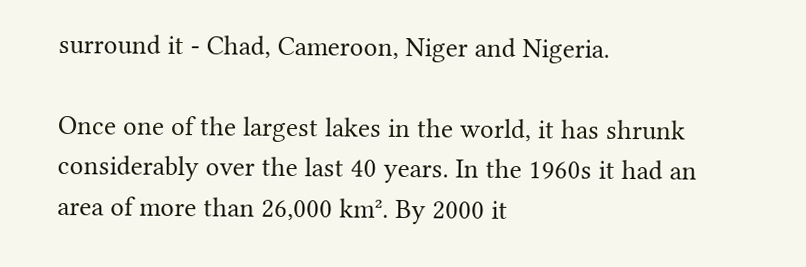surround it - Chad, Cameroon, Niger and Nigeria.

Once one of the largest lakes in the world, it has shrunk considerably over the last 40 years. In the 1960s it had an area of more than 26,000 km². By 2000 it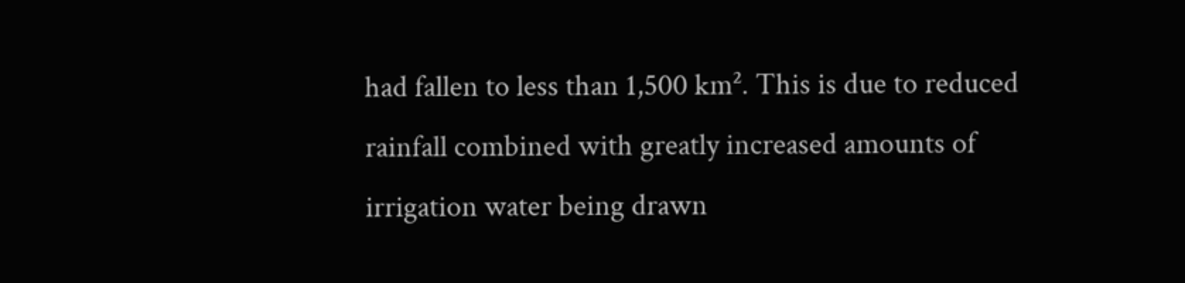had fallen to less than 1,500 km². This is due to reduced rainfall combined with greatly increased amounts of irrigation water being drawn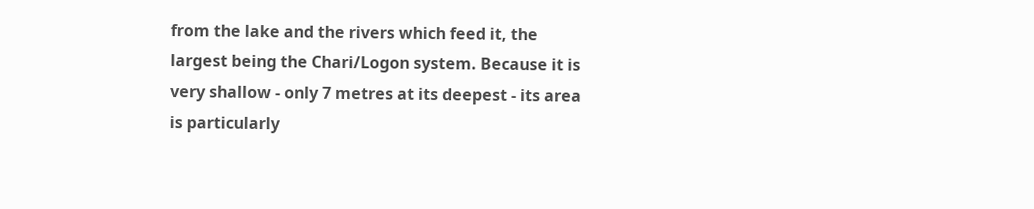from the lake and the rivers which feed it, the largest being the Chari/Logon system. Because it is very shallow - only 7 metres at its deepest - its area is particularly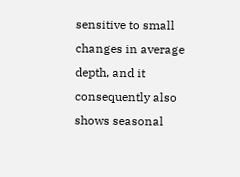sensitive to small changes in average depth, and it consequently also shows seasonal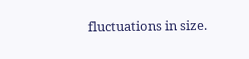fluctuations in size.